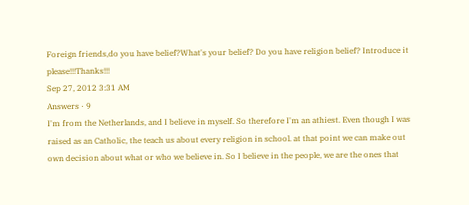Foreign friends,do you have belief?What's your belief? Do you have religion belief? Introduce it please!!!Thanks!!!
Sep 27, 2012 3:31 AM
Answers · 9
I'm from the Netherlands, and I believe in myself. So therefore I'm an athiest. Even though I was raised as an Catholic, the teach us about every religion in school. at that point we can make out own decision about what or who we believe in. So I believe in the people, we are the ones that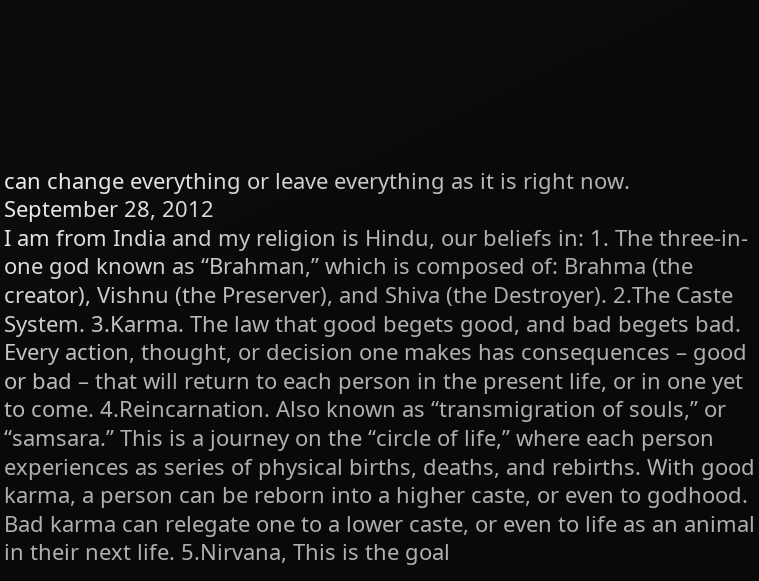can change everything or leave everything as it is right now.
September 28, 2012
I am from India and my religion is Hindu, our beliefs in: 1. The three-in-one god known as “Brahman,” which is composed of: Brahma (the creator), Vishnu (the Preserver), and Shiva (the Destroyer). 2.The Caste System. 3.Karma. The law that good begets good, and bad begets bad. Every action, thought, or decision one makes has consequences – good or bad – that will return to each person in the present life, or in one yet to come. 4.Reincarnation. Also known as “transmigration of souls,” or “samsara.” This is a journey on the “circle of life,” where each person experiences as series of physical births, deaths, and rebirths. With good karma, a person can be reborn into a higher caste, or even to godhood. Bad karma can relegate one to a lower caste, or even to life as an animal in their next life. 5.Nirvana, This is the goal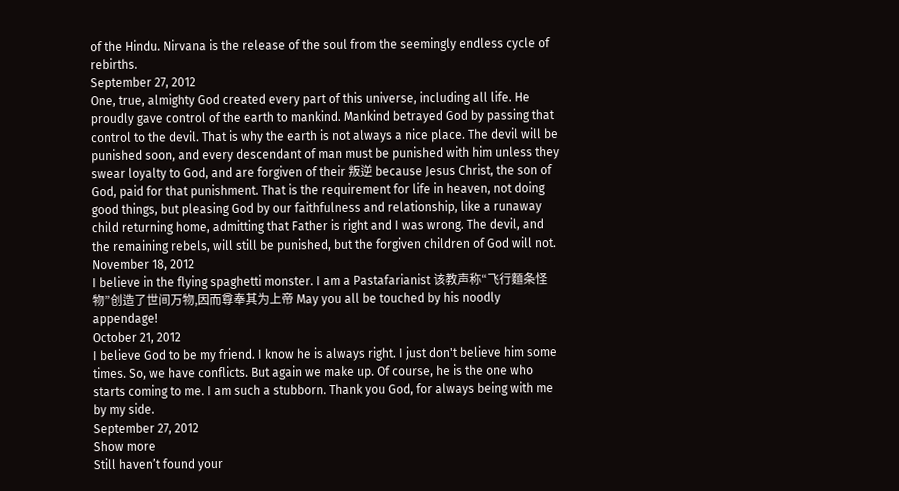of the Hindu. Nirvana is the release of the soul from the seemingly endless cycle of rebirths.
September 27, 2012
One, true, almighty God created every part of this universe, including all life. He proudly gave control of the earth to mankind. Mankind betrayed God by passing that control to the devil. That is why the earth is not always a nice place. The devil will be punished soon, and every descendant of man must be punished with him unless they swear loyalty to God, and are forgiven of their 叛逆 because Jesus Christ, the son of God, paid for that punishment. That is the requirement for life in heaven, not doing good things, but pleasing God by our faithfulness and relationship, like a runaway child returning home, admitting that Father is right and I was wrong. The devil, and the remaining rebels, will still be punished, but the forgiven children of God will not.
November 18, 2012
I believe in the flying spaghetti monster. I am a Pastafarianist 该教声称“飞行麵条怪物”创造了世间万物,因而尊奉其为上帝 May you all be touched by his noodly appendage!
October 21, 2012
I believe God to be my friend. I know he is always right. I just don't believe him some times. So, we have conflicts. But again we make up. Of course, he is the one who starts coming to me. I am such a stubborn. Thank you God, for always being with me by my side.
September 27, 2012
Show more
Still haven’t found your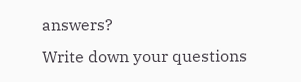answers?
Write down your questions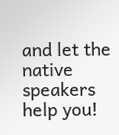and let the native speakers help you!